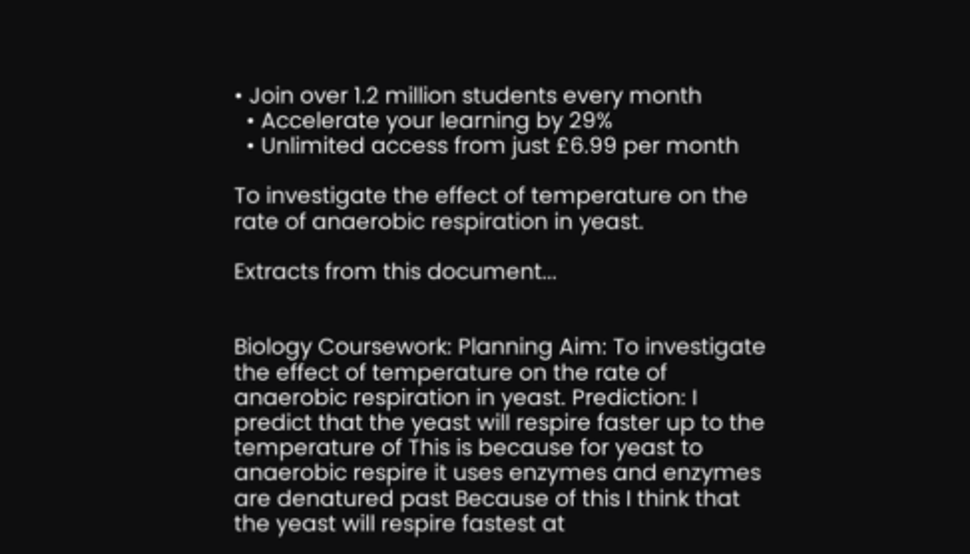• Join over 1.2 million students every month
  • Accelerate your learning by 29%
  • Unlimited access from just £6.99 per month

To investigate the effect of temperature on the rate of anaerobic respiration in yeast.

Extracts from this document...


Biology Coursework: Planning Aim: To investigate the effect of temperature on the rate of anaerobic respiration in yeast. Prediction: I predict that the yeast will respire faster up to the temperature of This is because for yeast to anaerobic respire it uses enzymes and enzymes are denatured past Because of this I think that the yeast will respire fastest at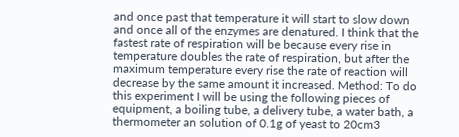and once past that temperature it will start to slow down and once all of the enzymes are denatured. I think that the fastest rate of respiration will be because every rise in temperature doubles the rate of respiration, but after the maximum temperature every rise the rate of reaction will decrease by the same amount it increased. Method: To do this experiment I will be using the following pieces of equipment, a boiling tube, a delivery tube, a water bath, a thermometer an solution of 0.1g of yeast to 20cm3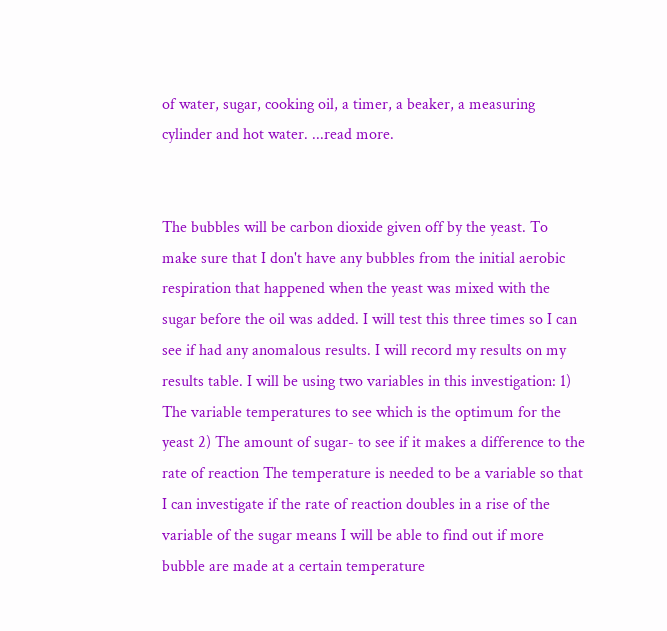of water, sugar, cooking oil, a timer, a beaker, a measuring cylinder and hot water. ...read more.


The bubbles will be carbon dioxide given off by the yeast. To make sure that I don't have any bubbles from the initial aerobic respiration that happened when the yeast was mixed with the sugar before the oil was added. I will test this three times so I can see if had any anomalous results. I will record my results on my results table. I will be using two variables in this investigation: 1) The variable temperatures to see which is the optimum for the yeast 2) The amount of sugar- to see if it makes a difference to the rate of reaction The temperature is needed to be a variable so that I can investigate if the rate of reaction doubles in a rise of the variable of the sugar means I will be able to find out if more bubble are made at a certain temperature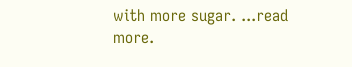with more sugar. ...read more.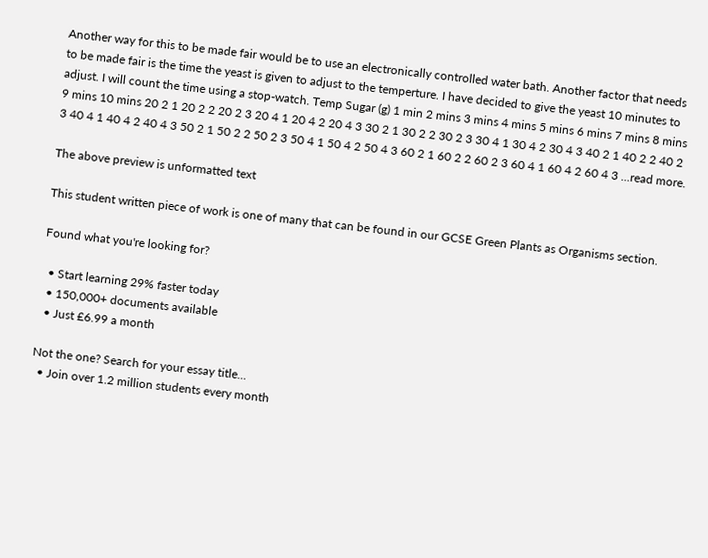Another way for this to be made fair would be to use an electronically controlled water bath. Another factor that needs to be made fair is the time the yeast is given to adjust to the temperture. I have decided to give the yeast 10 minutes to adjust. I will count the time using a stop-watch. Temp Sugar (g) 1 min 2 mins 3 mins 4 mins 5 mins 6 mins 7 mins 8 mins 9 mins 10 mins 20 2 1 20 2 2 20 2 3 20 4 1 20 4 2 20 4 3 30 2 1 30 2 2 30 2 3 30 4 1 30 4 2 30 4 3 40 2 1 40 2 2 40 2 3 40 4 1 40 4 2 40 4 3 50 2 1 50 2 2 50 2 3 50 4 1 50 4 2 50 4 3 60 2 1 60 2 2 60 2 3 60 4 1 60 4 2 60 4 3 ...read more.

The above preview is unformatted text

This student written piece of work is one of many that can be found in our GCSE Green Plants as Organisms section.

Found what you're looking for?

  • Start learning 29% faster today
  • 150,000+ documents available
  • Just £6.99 a month

Not the one? Search for your essay title...
  • Join over 1.2 million students every month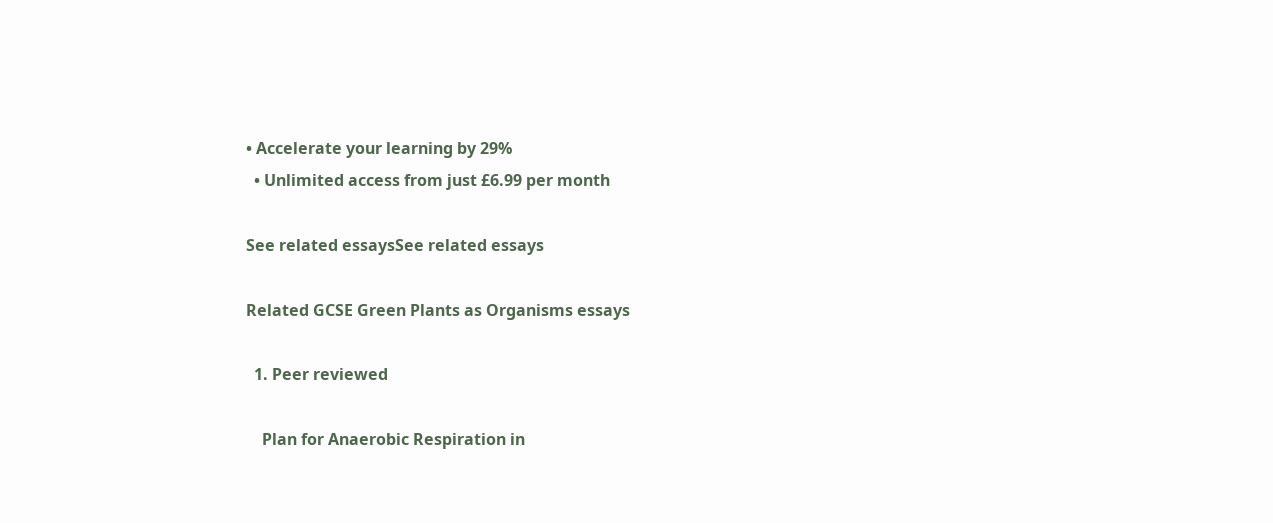• Accelerate your learning by 29%
  • Unlimited access from just £6.99 per month

See related essaysSee related essays

Related GCSE Green Plants as Organisms essays

  1. Peer reviewed

    Plan for Anaerobic Respiration in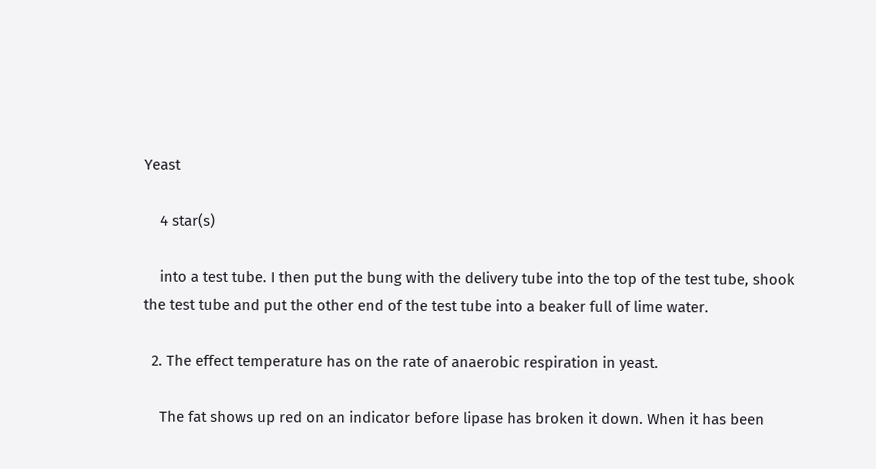Yeast

    4 star(s)

    into a test tube. I then put the bung with the delivery tube into the top of the test tube, shook the test tube and put the other end of the test tube into a beaker full of lime water.

  2. The effect temperature has on the rate of anaerobic respiration in yeast.

    The fat shows up red on an indicator before lipase has broken it down. When it has been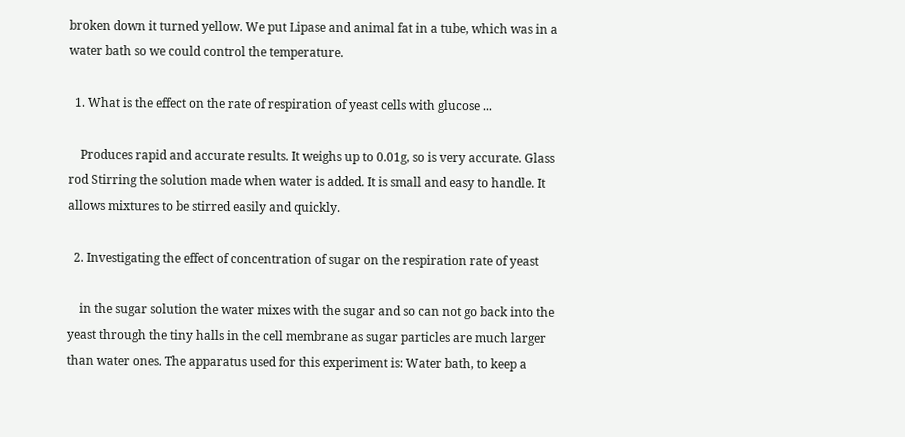broken down it turned yellow. We put Lipase and animal fat in a tube, which was in a water bath so we could control the temperature.

  1. What is the effect on the rate of respiration of yeast cells with glucose ...

    Produces rapid and accurate results. It weighs up to 0.01g, so is very accurate. Glass rod Stirring the solution made when water is added. It is small and easy to handle. It allows mixtures to be stirred easily and quickly.

  2. Investigating the effect of concentration of sugar on the respiration rate of yeast

    in the sugar solution the water mixes with the sugar and so can not go back into the yeast through the tiny halls in the cell membrane as sugar particles are much larger than water ones. The apparatus used for this experiment is: Water bath, to keep a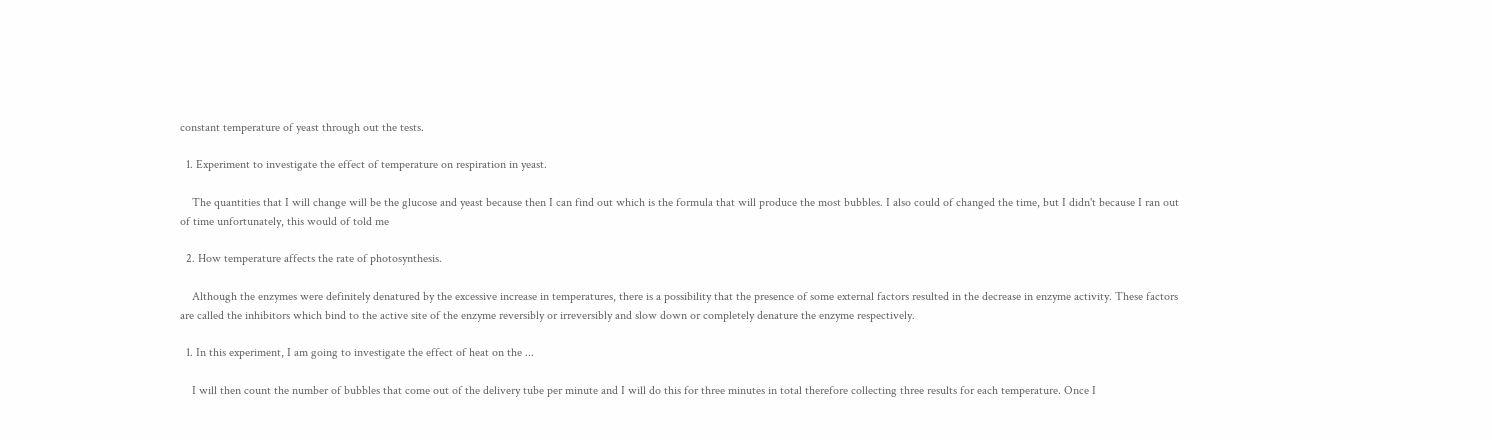constant temperature of yeast through out the tests.

  1. Experiment to investigate the effect of temperature on respiration in yeast.

    The quantities that I will change will be the glucose and yeast because then I can find out which is the formula that will produce the most bubbles. I also could of changed the time, but I didn't because I ran out of time unfortunately, this would of told me

  2. How temperature affects the rate of photosynthesis.

    Although the enzymes were definitely denatured by the excessive increase in temperatures, there is a possibility that the presence of some external factors resulted in the decrease in enzyme activity. These factors are called the inhibitors which bind to the active site of the enzyme reversibly or irreversibly and slow down or completely denature the enzyme respectively.

  1. In this experiment, I am going to investigate the effect of heat on the ...

    I will then count the number of bubbles that come out of the delivery tube per minute and I will do this for three minutes in total therefore collecting three results for each temperature. Once I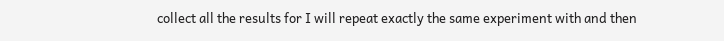collect all the results for I will repeat exactly the same experiment with and then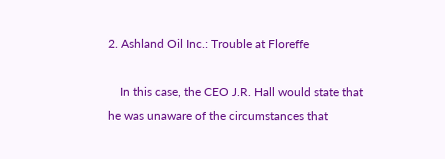2. Ashland Oil Inc.: Trouble at Floreffe

    In this case, the CEO J.R. Hall would state that he was unaware of the circumstances that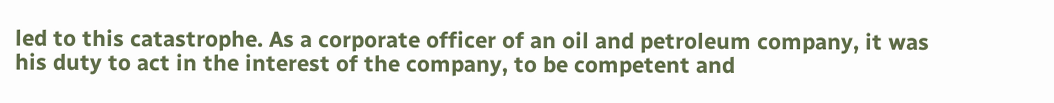led to this catastrophe. As a corporate officer of an oil and petroleum company, it was his duty to act in the interest of the company, to be competent and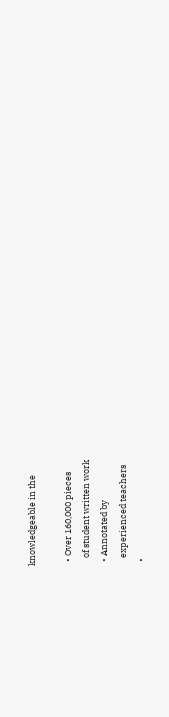knowledgeable in the

  • Over 160,000 pieces
    of student written work
  • Annotated by
    experienced teachers
  •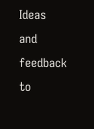Ideas and feedback to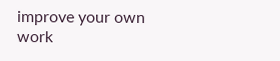improve your own work